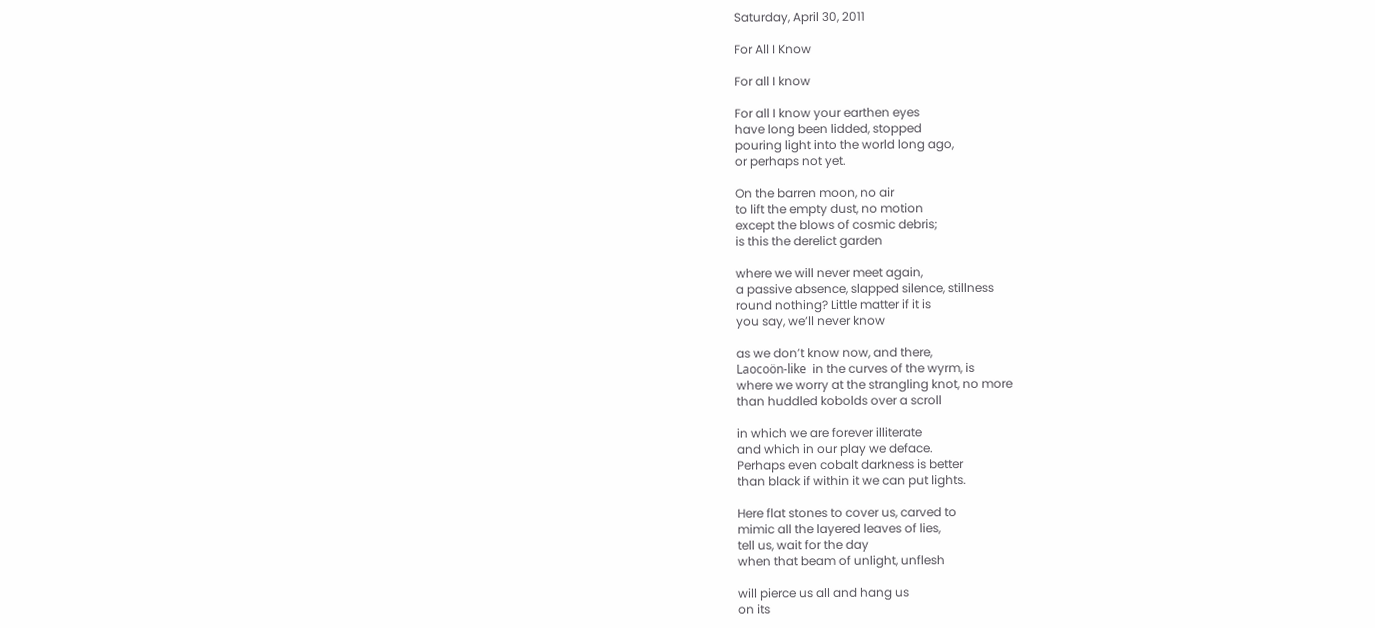Saturday, April 30, 2011

For All I Know

For all I know

For all I know your earthen eyes
have long been lidded, stopped
pouring light into the world long ago,
or perhaps not yet.

On the barren moon, no air
to lift the empty dust, no motion
except the blows of cosmic debris;
is this the derelict garden

where we will never meet again,
a passive absence, slapped silence, stillness
round nothing? Little matter if it is
you say, we’ll never know

as we don’t know now, and there,
Laocoön-like  in the curves of the wyrm, is
where we worry at the strangling knot, no more
than huddled kobolds over a scroll

in which we are forever illiterate
and which in our play we deface.
Perhaps even cobalt darkness is better
than black if within it we can put lights.

Here flat stones to cover us, carved to
mimic all the layered leaves of lies,
tell us, wait for the day
when that beam of unlight, unflesh

will pierce us all and hang us
on its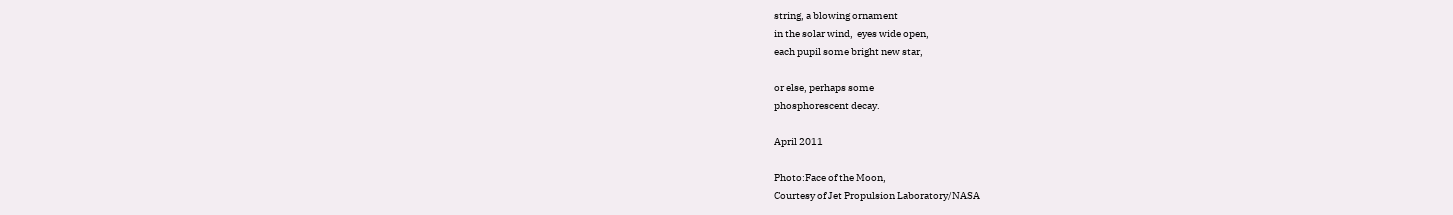string, a blowing ornament
in the solar wind,  eyes wide open,
each pupil some bright new star,

or else, perhaps some
phosphorescent decay.

April 2011

Photo:Face of the Moon,
Courtesy of Jet Propulsion Laboratory/NASA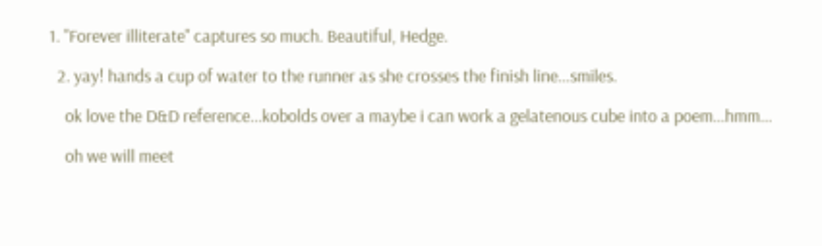1. "Forever illiterate" captures so much. Beautiful, Hedge.

  2. yay! hands a cup of water to the runner as she crosses the finish line...smiles.

    ok love the D&D reference...kobolds over a maybe i can work a gelatenous cube into a poem...hmm...

    oh we will meet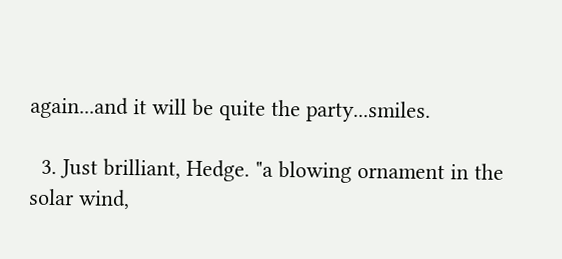again...and it will be quite the party...smiles.

  3. Just brilliant, Hedge. "a blowing ornament in the solar wind,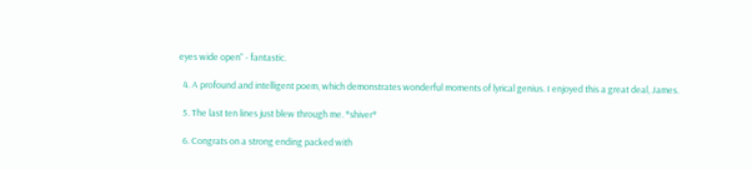eyes wide open" - fantastic.

  4. A profound and intelligent poem, which demonstrates wonderful moments of lyrical genius. I enjoyed this a great deal, James.

  5. The last ten lines just blew through me. *shiver*

  6. Congrats on a strong ending packed with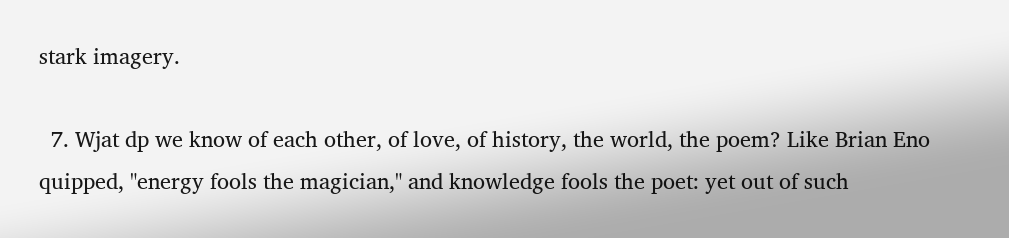stark imagery.

  7. Wjat dp we know of each other, of love, of history, the world, the poem? Like Brian Eno quipped, "energy fools the magician," and knowledge fools the poet: yet out of such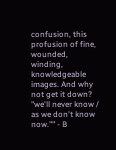confusion, this profusion of fine, wounded, winding, knowledgeable images. And why not get it down? "we'll never know / as we don't know now."" - B